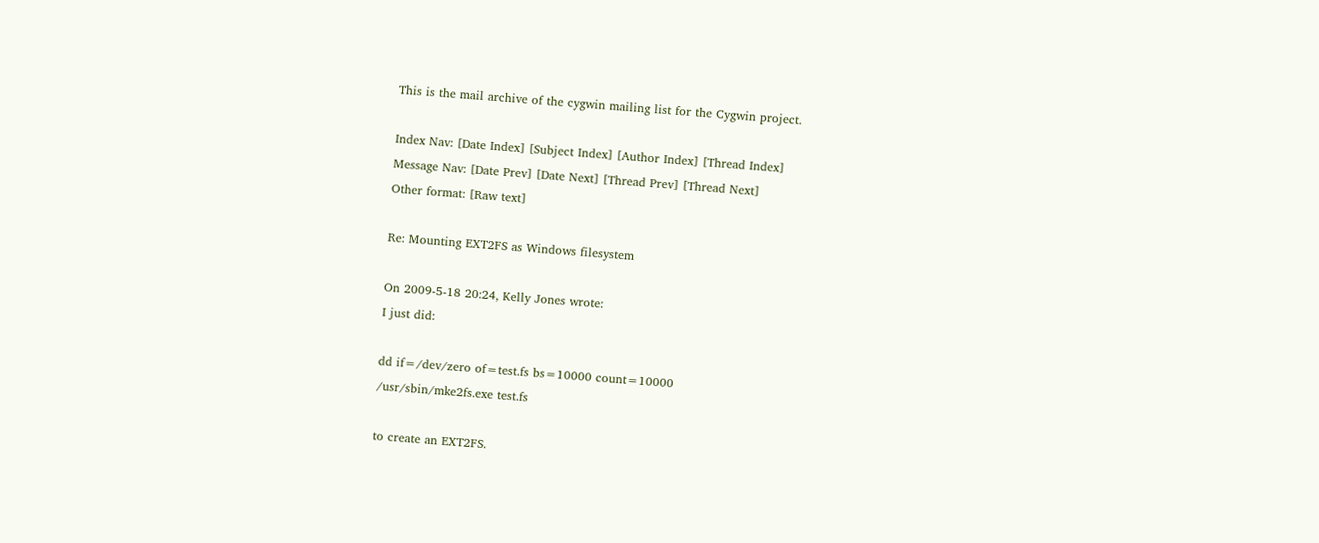This is the mail archive of the cygwin mailing list for the Cygwin project.

Index Nav: [Date Index] [Subject Index] [Author Index] [Thread Index]
Message Nav: [Date Prev] [Date Next] [Thread Prev] [Thread Next]
Other format: [Raw text]

Re: Mounting EXT2FS as Windows filesystem

On 2009-5-18 20:24, Kelly Jones wrote:
I just did:

dd if=/dev/zero of=test.fs bs=10000 count=10000
/usr/sbin/mke2fs.exe test.fs

to create an EXT2FS.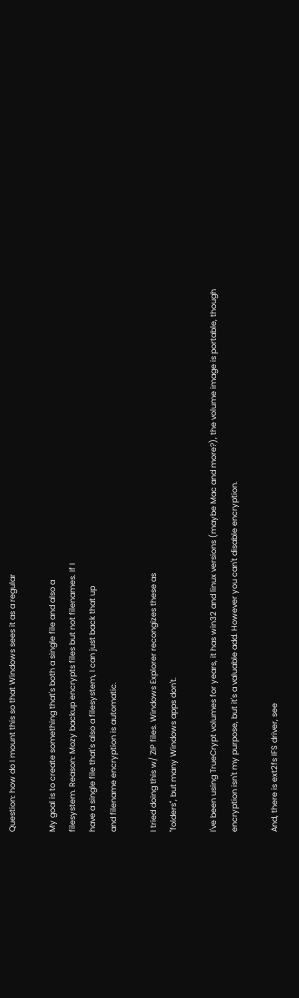Question: how do I mount this so that Windows sees it as a regular

My goal is to create something that's both a single file and also a
filesystem. Reason: Mozy backup encrypts files but not filenames. If I
have a single file that's also a filesystem, I can just back that up
and filename encryption is automatic.

I tried doing this w/ ZIP files. Windows Explorer recongizes these as
"folders", but many Windows apps don't.

I've been using TrueCrypt volumes for years, it has win32 and linux versions (maybe Mac and more?), the volume image is portable, though encryption isn't my purpose, but it's a valuable add. However you can't disable encryption.

And, there is ext2fs IFS driver, see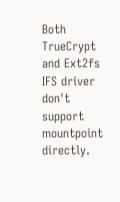Both TrueCrypt and Ext2fs IFS driver don't support mountpoint directly.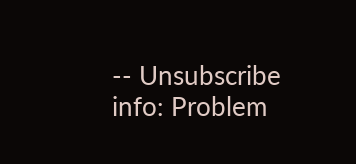-- Unsubscribe info: Problem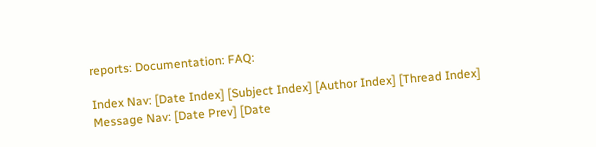reports: Documentation: FAQ:

Index Nav: [Date Index] [Subject Index] [Author Index] [Thread Index]
Message Nav: [Date Prev] [Date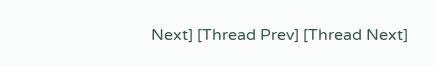Next] [Thread Prev] [Thread Next]